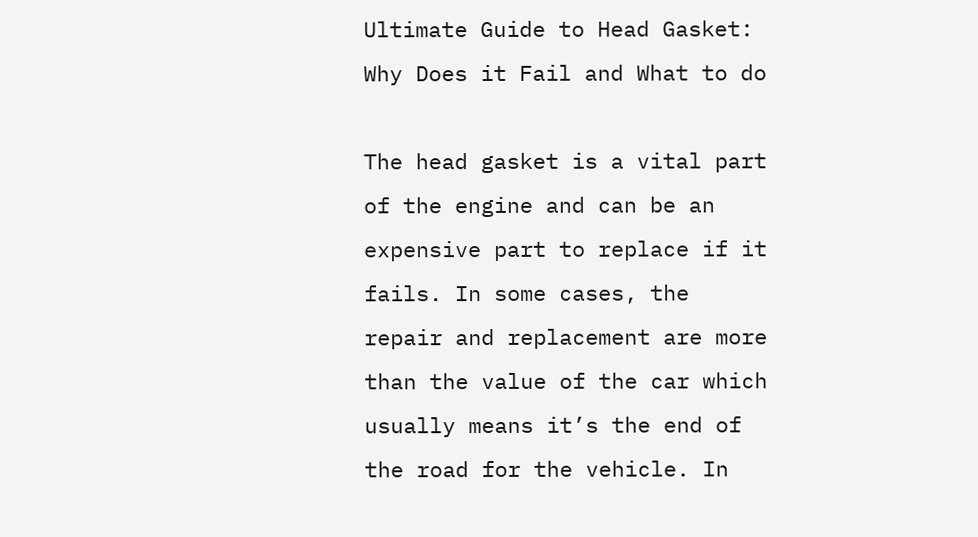Ultimate Guide to Head Gasket: Why Does it Fail and What to do

The head gasket is a vital part of the engine and can be an expensive part to replace if it fails. In some cases, the repair and replacement are more than the value of the car which usually means it’s the end of the road for the vehicle. In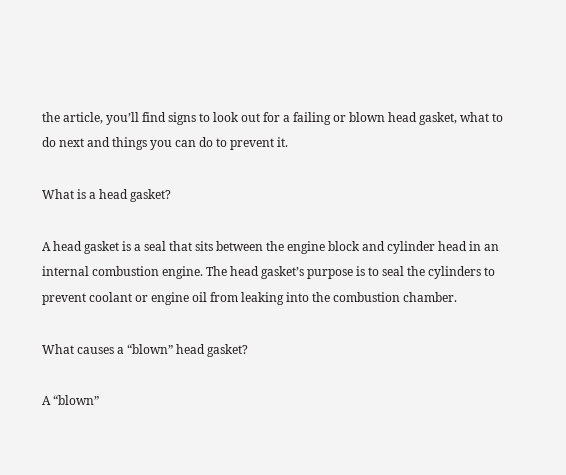the article, you’ll find signs to look out for a failing or blown head gasket, what to do next and things you can do to prevent it.

What is a head gasket?

A head gasket is a seal that sits between the engine block and cylinder head in an internal combustion engine. The head gasket’s purpose is to seal the cylinders to prevent coolant or engine oil from leaking into the combustion chamber.

What causes a “blown” head gasket?

A “blown”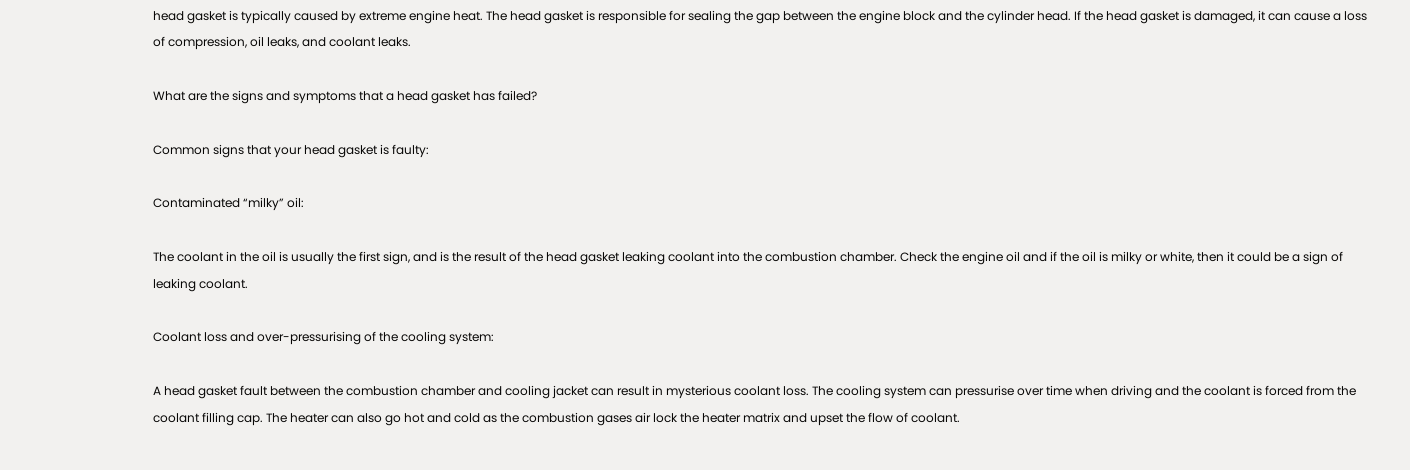head gasket is typically caused by extreme engine heat. The head gasket is responsible for sealing the gap between the engine block and the cylinder head. If the head gasket is damaged, it can cause a loss of compression, oil leaks, and coolant leaks.

What are the signs and symptoms that a head gasket has failed?

Common signs that your head gasket is faulty:

Contaminated “milky” oil:

The coolant in the oil is usually the first sign, and is the result of the head gasket leaking coolant into the combustion chamber. Check the engine oil and if the oil is milky or white, then it could be a sign of leaking coolant.

Coolant loss and over-pressurising of the cooling system:

A head gasket fault between the combustion chamber and cooling jacket can result in mysterious coolant loss. The cooling system can pressurise over time when driving and the coolant is forced from the coolant filling cap. The heater can also go hot and cold as the combustion gases air lock the heater matrix and upset the flow of coolant.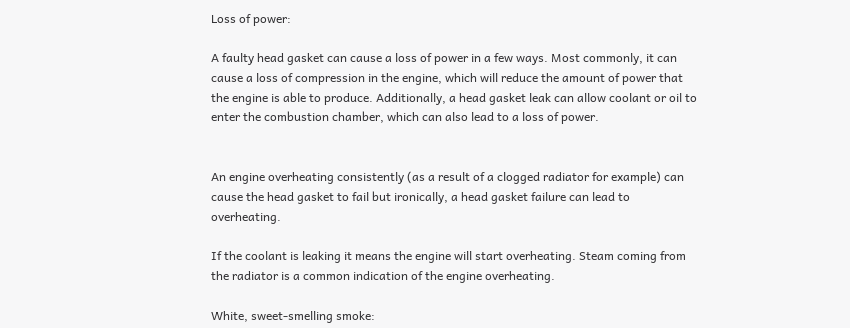Loss of power:

A faulty head gasket can cause a loss of power in a few ways. Most commonly, it can cause a loss of compression in the engine, which will reduce the amount of power that the engine is able to produce. Additionally, a head gasket leak can allow coolant or oil to enter the combustion chamber, which can also lead to a loss of power.


An engine overheating consistently (as a result of a clogged radiator for example) can cause the head gasket to fail but ironically, a head gasket failure can lead to overheating.

If the coolant is leaking it means the engine will start overheating. Steam coming from the radiator is a common indication of the engine overheating.

White, sweet-smelling smoke: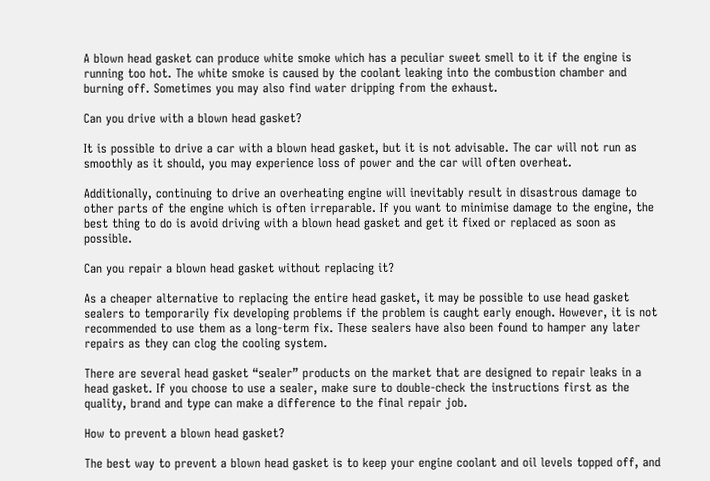A blown head gasket can produce white smoke which has a peculiar sweet smell to it if the engine is running too hot. The white smoke is caused by the coolant leaking into the combustion chamber and burning off. Sometimes you may also find water dripping from the exhaust.

Can you drive with a blown head gasket?

It is possible to drive a car with a blown head gasket, but it is not advisable. The car will not run as smoothly as it should, you may experience loss of power and the car will often overheat.

Additionally, continuing to drive an overheating engine will inevitably result in disastrous damage to other parts of the engine which is often irreparable. If you want to minimise damage to the engine, the best thing to do is avoid driving with a blown head gasket and get it fixed or replaced as soon as possible.

Can you repair a blown head gasket without replacing it?

As a cheaper alternative to replacing the entire head gasket, it may be possible to use head gasket sealers to temporarily fix developing problems if the problem is caught early enough. However, it is not recommended to use them as a long-term fix. These sealers have also been found to hamper any later repairs as they can clog the cooling system.

There are several head gasket “sealer” products on the market that are designed to repair leaks in a head gasket. If you choose to use a sealer, make sure to double-check the instructions first as the quality, brand and type can make a difference to the final repair job.

How to prevent a blown head gasket?

The best way to prevent a blown head gasket is to keep your engine coolant and oil levels topped off, and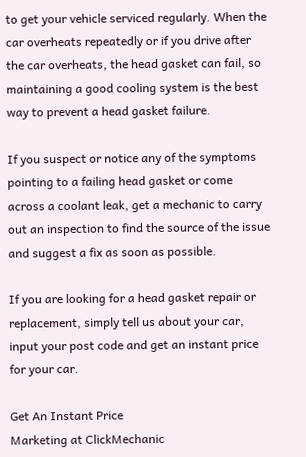to get your vehicle serviced regularly. When the car overheats repeatedly or if you drive after the car overheats, the head gasket can fail, so maintaining a good cooling system is the best way to prevent a head gasket failure.

If you suspect or notice any of the symptoms pointing to a failing head gasket or come across a coolant leak, get a mechanic to carry out an inspection to find the source of the issue and suggest a fix as soon as possible.

If you are looking for a head gasket repair or replacement, simply tell us about your car, input your post code and get an instant price for your car.

Get An Instant Price
Marketing at ClickMechanic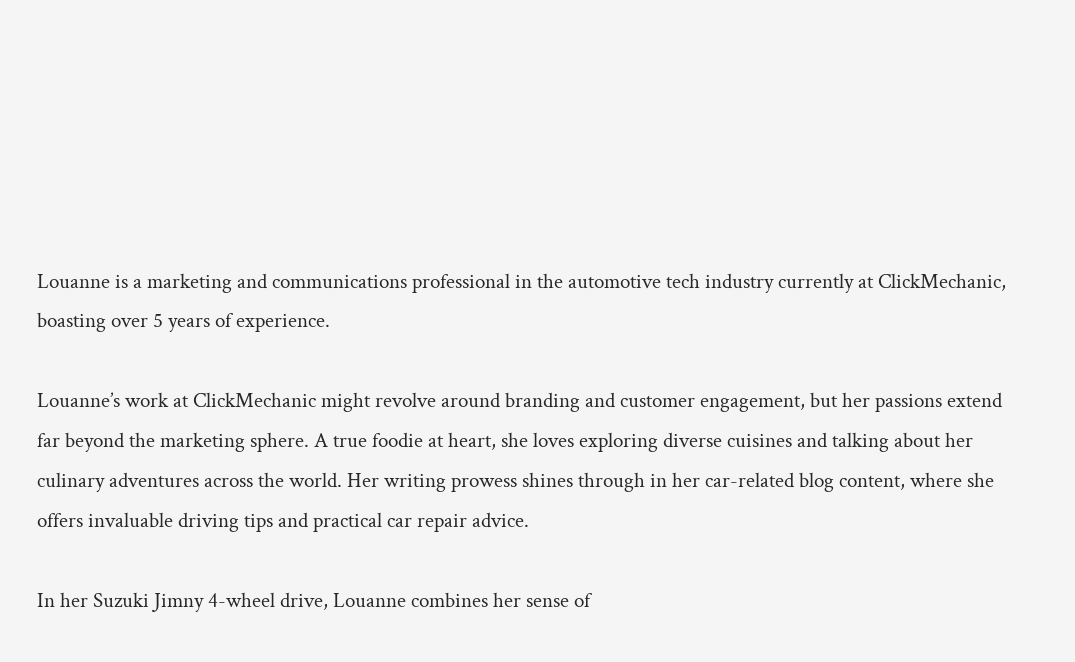Louanne is a marketing and communications professional in the automotive tech industry currently at ClickMechanic, boasting over 5 years of experience.

Louanne’s work at ClickMechanic might revolve around branding and customer engagement, but her passions extend far beyond the marketing sphere. A true foodie at heart, she loves exploring diverse cuisines and talking about her culinary adventures across the world. Her writing prowess shines through in her car-related blog content, where she offers invaluable driving tips and practical car repair advice.

In her Suzuki Jimny 4-wheel drive, Louanne combines her sense of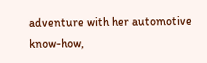adventure with her automotive know-how,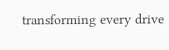transforming every drive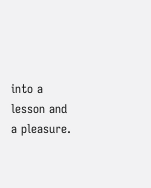into a lesson and a pleasure.